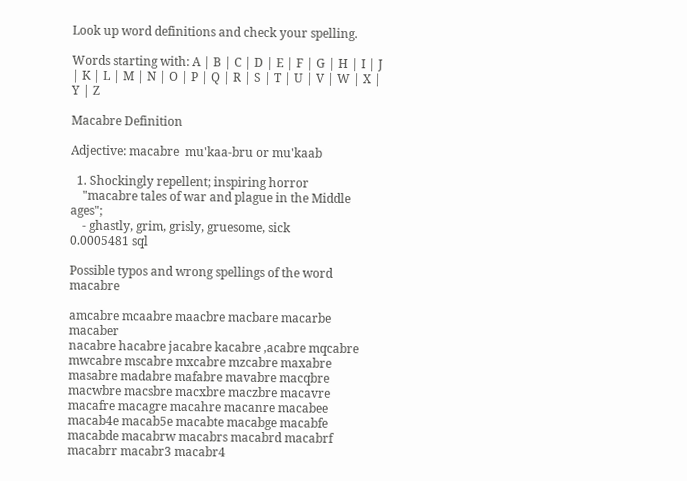Look up word definitions and check your spelling.

Words starting with: A | B | C | D | E | F | G | H | I | J | K | L | M | N | O | P | Q | R | S | T | U | V | W | X | Y | Z

Macabre Definition

Adjective: macabre  mu'kaa-bru or mu'kaab

  1. Shockingly repellent; inspiring horror
    "macabre tales of war and plague in the Middle ages";
    - ghastly, grim, grisly, gruesome, sick
0.0005481 sql

Possible typos and wrong spellings of the word macabre

amcabre mcaabre maacbre macbare macarbe macaber
nacabre hacabre jacabre kacabre ,acabre mqcabre mwcabre mscabre mxcabre mzcabre maxabre masabre madabre mafabre mavabre macqbre macwbre macsbre macxbre maczbre macavre macafre macagre macahre macanre macabee macab4e macab5e macabte macabge macabfe macabde macabrw macabrs macabrd macabrf macabrr macabr3 macabr4